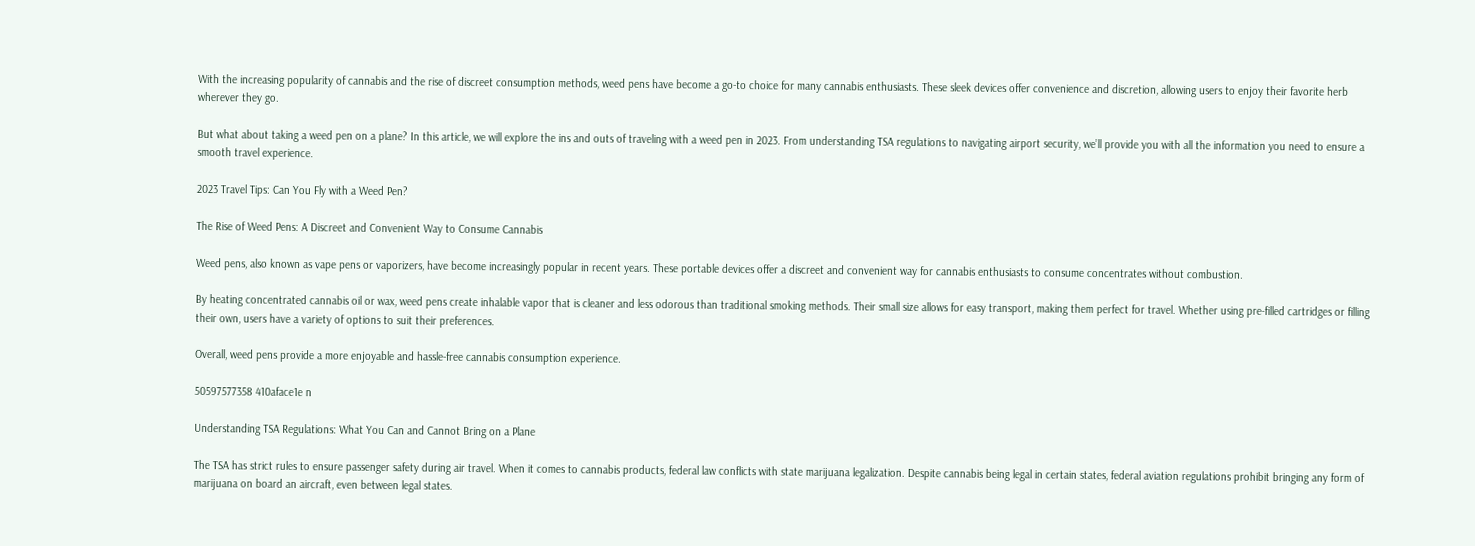With the increasing popularity of cannabis and the rise of discreet consumption methods, weed pens have become a go-to choice for many cannabis enthusiasts. These sleek devices offer convenience and discretion, allowing users to enjoy their favorite herb wherever they go.

But what about taking a weed pen on a plane? In this article, we will explore the ins and outs of traveling with a weed pen in 2023. From understanding TSA regulations to navigating airport security, we’ll provide you with all the information you need to ensure a smooth travel experience.

2023 Travel Tips: Can You Fly with a Weed Pen?

The Rise of Weed Pens: A Discreet and Convenient Way to Consume Cannabis

Weed pens, also known as vape pens or vaporizers, have become increasingly popular in recent years. These portable devices offer a discreet and convenient way for cannabis enthusiasts to consume concentrates without combustion.

By heating concentrated cannabis oil or wax, weed pens create inhalable vapor that is cleaner and less odorous than traditional smoking methods. Their small size allows for easy transport, making them perfect for travel. Whether using pre-filled cartridges or filling their own, users have a variety of options to suit their preferences.

Overall, weed pens provide a more enjoyable and hassle-free cannabis consumption experience.

50597577358 410aface1e n

Understanding TSA Regulations: What You Can and Cannot Bring on a Plane

The TSA has strict rules to ensure passenger safety during air travel. When it comes to cannabis products, federal law conflicts with state marijuana legalization. Despite cannabis being legal in certain states, federal aviation regulations prohibit bringing any form of marijuana on board an aircraft, even between legal states.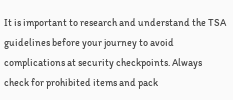It is important to research and understand the TSA guidelines before your journey to avoid complications at security checkpoints. Always check for prohibited items and pack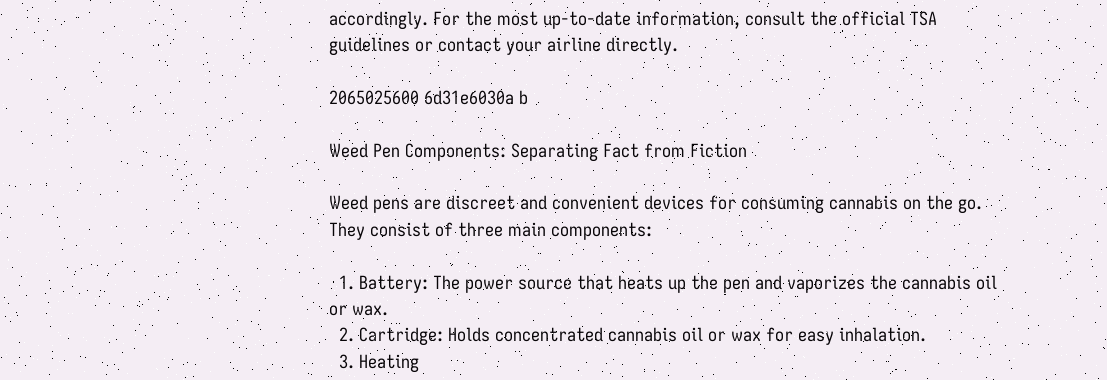accordingly. For the most up-to-date information, consult the official TSA guidelines or contact your airline directly.

2065025600 6d31e6030a b

Weed Pen Components: Separating Fact from Fiction

Weed pens are discreet and convenient devices for consuming cannabis on the go. They consist of three main components:

  1. Battery: The power source that heats up the pen and vaporizes the cannabis oil or wax.
  2. Cartridge: Holds concentrated cannabis oil or wax for easy inhalation.
  3. Heating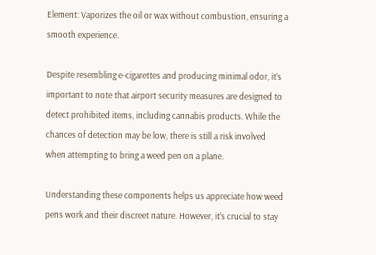Element: Vaporizes the oil or wax without combustion, ensuring a smooth experience.

Despite resembling e-cigarettes and producing minimal odor, it’s important to note that airport security measures are designed to detect prohibited items, including cannabis products. While the chances of detection may be low, there is still a risk involved when attempting to bring a weed pen on a plane.

Understanding these components helps us appreciate how weed pens work and their discreet nature. However, it’s crucial to stay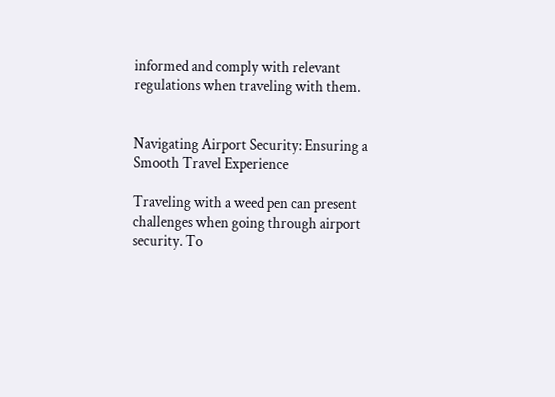informed and comply with relevant regulations when traveling with them.


Navigating Airport Security: Ensuring a Smooth Travel Experience

Traveling with a weed pen can present challenges when going through airport security. To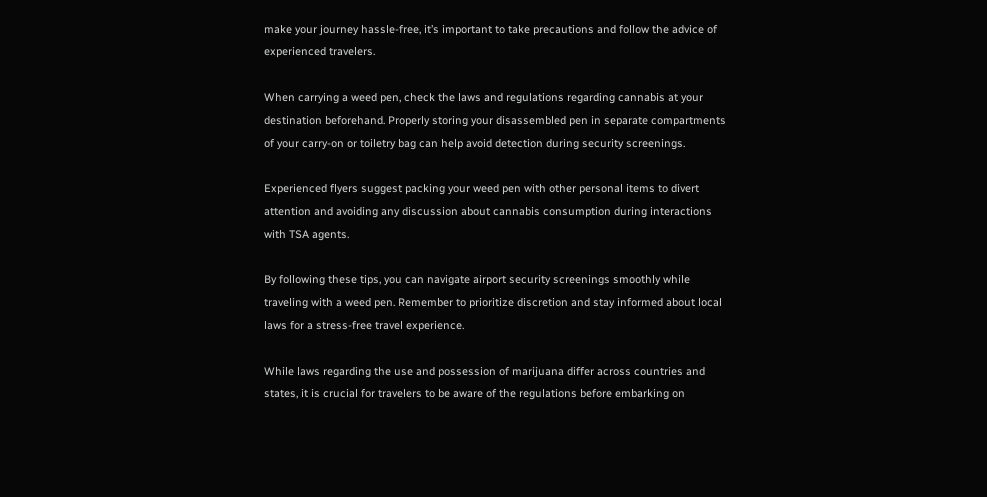make your journey hassle-free, it’s important to take precautions and follow the advice of experienced travelers.

When carrying a weed pen, check the laws and regulations regarding cannabis at your destination beforehand. Properly storing your disassembled pen in separate compartments of your carry-on or toiletry bag can help avoid detection during security screenings.

Experienced flyers suggest packing your weed pen with other personal items to divert attention and avoiding any discussion about cannabis consumption during interactions with TSA agents.

By following these tips, you can navigate airport security screenings smoothly while traveling with a weed pen. Remember to prioritize discretion and stay informed about local laws for a stress-free travel experience.

While laws regarding the use and possession of marijuana differ across countries and states, it is crucial for travelers to be aware of the regulations before embarking on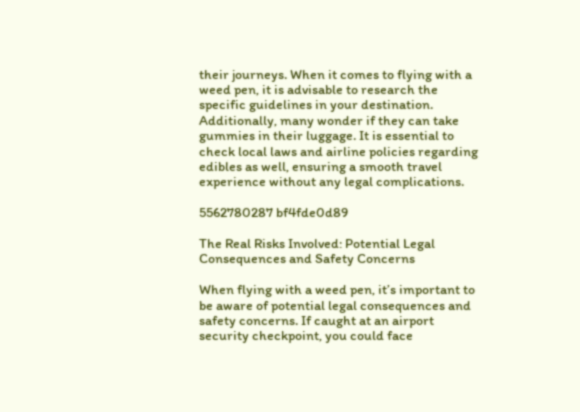their journeys. When it comes to flying with a weed pen, it is advisable to research the specific guidelines in your destination. Additionally, many wonder if they can take gummies in their luggage. It is essential to check local laws and airline policies regarding edibles as well, ensuring a smooth travel experience without any legal complications.

5562780287 bf4fde0d89

The Real Risks Involved: Potential Legal Consequences and Safety Concerns

When flying with a weed pen, it’s important to be aware of potential legal consequences and safety concerns. If caught at an airport security checkpoint, you could face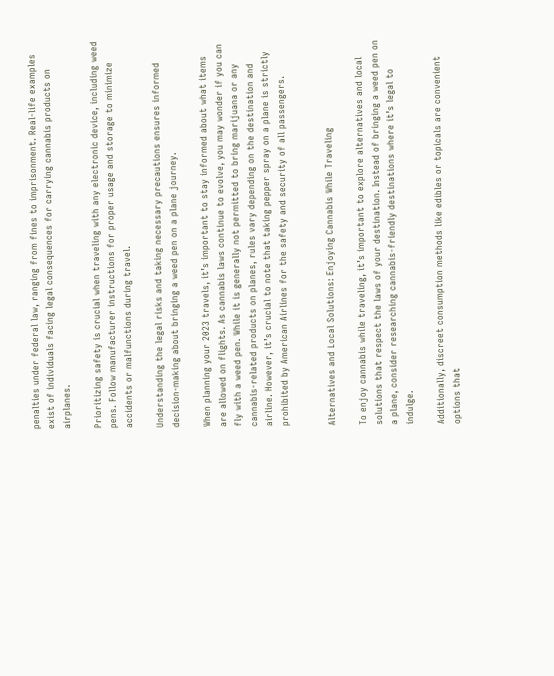penalties under federal law, ranging from fines to imprisonment. Real-life examples exist of individuals facing legal consequences for carrying cannabis products on airplanes.

Prioritizing safety is crucial when traveling with any electronic device, including weed pens. Follow manufacturer instructions for proper usage and storage to minimize accidents or malfunctions during travel.

Understanding the legal risks and taking necessary precautions ensures informed decision-making about bringing a weed pen on a plane journey.

When planning your 2023 travels, it’s important to stay informed about what items are allowed on flights. As cannabis laws continue to evolve, you may wonder if you can fly with a weed pen. While it is generally not permitted to bring marijuana or any cannabis-related products on planes, rules vary depending on the destination and airline. However, it’s crucial to note that taking pepper spray on a plane is strictly prohibited by American Airlines for the safety and security of all passengers.


Alternatives and Local Solutions: Enjoying Cannabis While Traveling

To enjoy cannabis while traveling, it’s important to explore alternatives and local solutions that respect the laws of your destination. Instead of bringing a weed pen on a plane, consider researching cannabis-friendly destinations where it’s legal to indulge.

Additionally, discreet consumption methods like edibles or topicals are convenient options that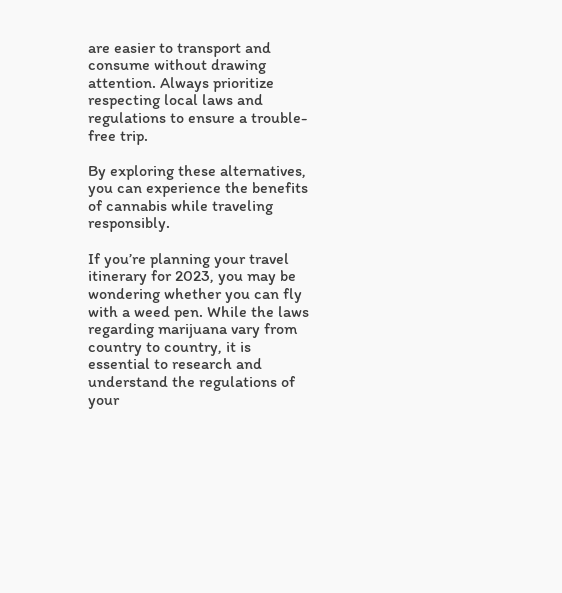are easier to transport and consume without drawing attention. Always prioritize respecting local laws and regulations to ensure a trouble-free trip.

By exploring these alternatives, you can experience the benefits of cannabis while traveling responsibly.

If you’re planning your travel itinerary for 2023, you may be wondering whether you can fly with a weed pen. While the laws regarding marijuana vary from country to country, it is essential to research and understand the regulations of your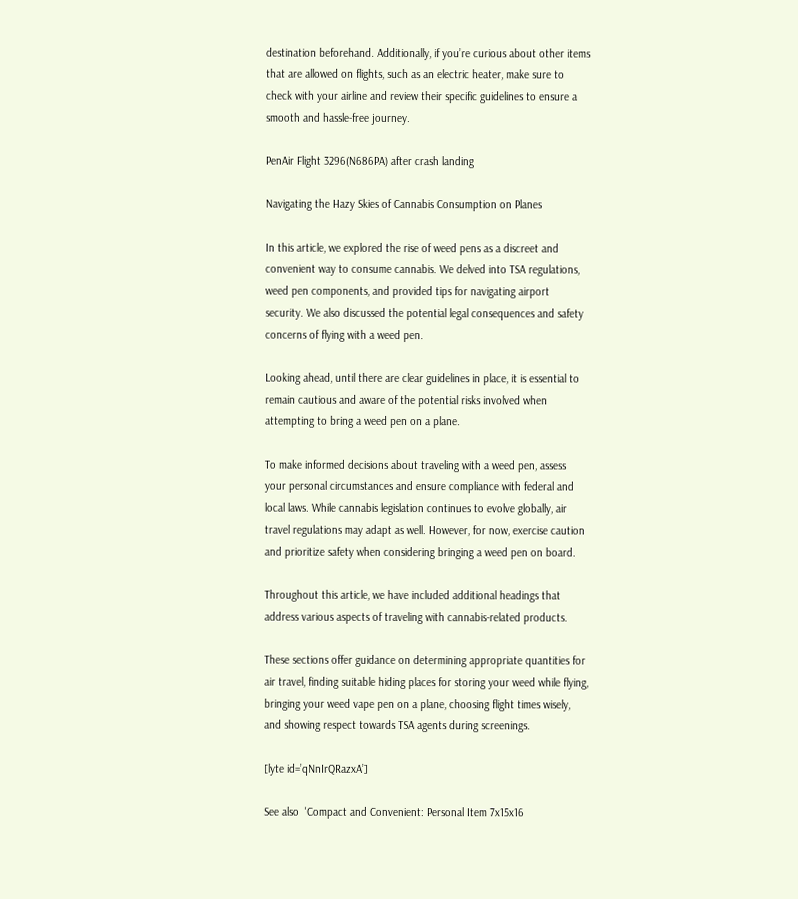destination beforehand. Additionally, if you’re curious about other items that are allowed on flights, such as an electric heater, make sure to check with your airline and review their specific guidelines to ensure a smooth and hassle-free journey.

PenAir Flight 3296(N686PA) after crash landing

Navigating the Hazy Skies of Cannabis Consumption on Planes

In this article, we explored the rise of weed pens as a discreet and convenient way to consume cannabis. We delved into TSA regulations, weed pen components, and provided tips for navigating airport security. We also discussed the potential legal consequences and safety concerns of flying with a weed pen.

Looking ahead, until there are clear guidelines in place, it is essential to remain cautious and aware of the potential risks involved when attempting to bring a weed pen on a plane.

To make informed decisions about traveling with a weed pen, assess your personal circumstances and ensure compliance with federal and local laws. While cannabis legislation continues to evolve globally, air travel regulations may adapt as well. However, for now, exercise caution and prioritize safety when considering bringing a weed pen on board.

Throughout this article, we have included additional headings that address various aspects of traveling with cannabis-related products.

These sections offer guidance on determining appropriate quantities for air travel, finding suitable hiding places for storing your weed while flying, bringing your weed vape pen on a plane, choosing flight times wisely, and showing respect towards TSA agents during screenings.

[lyte id=’qNnIrQRazxA’]

See also  'Compact and Convenient: Personal Item 7x15x16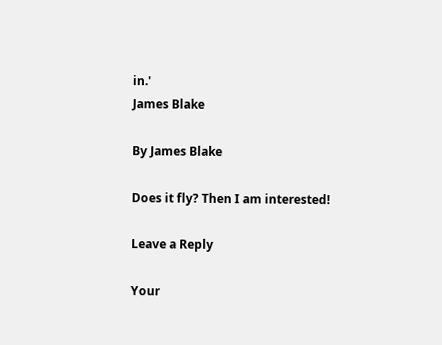in.'
James Blake

By James Blake

Does it fly? Then I am interested!

Leave a Reply

Your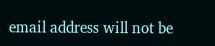email address will not be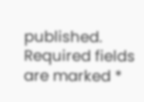published. Required fields are marked *